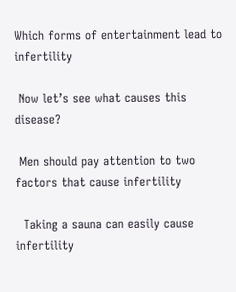Which forms of entertainment lead to infertility

 Now let’s see what causes this disease?

 Men should pay attention to two factors that cause infertility

  Taking a sauna can easily cause infertility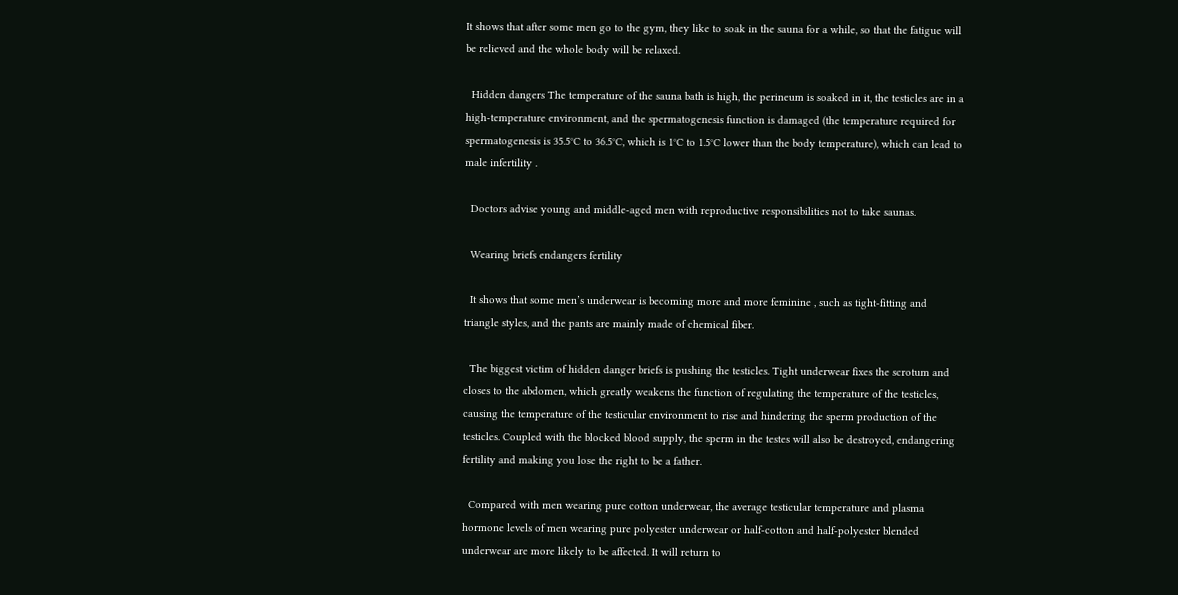It shows that after some men go to the gym, they like to soak in the sauna for a while, so that the fatigue will be relieved and the whole body will be relaxed.

  Hidden dangers The temperature of the sauna bath is high, the perineum is soaked in it, the testicles are in a high-temperature environment, and the spermatogenesis function is damaged (the temperature required for spermatogenesis is 35.5°C to 36.5°C, which is 1°C to 1.5°C lower than the body temperature), which can lead to male infertility .

  Doctors advise young and middle-aged men with reproductive responsibilities not to take saunas.

  Wearing briefs endangers fertility

  It shows that some men’s underwear is becoming more and more feminine , such as tight-fitting and triangle styles, and the pants are mainly made of chemical fiber.

  The biggest victim of hidden danger briefs is pushing the testicles. Tight underwear fixes the scrotum and closes to the abdomen, which greatly weakens the function of regulating the temperature of the testicles, causing the temperature of the testicular environment to rise and hindering the sperm production of the testicles. Coupled with the blocked blood supply, the sperm in the testes will also be destroyed, endangering fertility and making you lose the right to be a father.

  Compared with men wearing pure cotton underwear, the average testicular temperature and plasma hormone levels of men wearing pure polyester underwear or half-cotton and half-polyester blended underwear are more likely to be affected. It will return to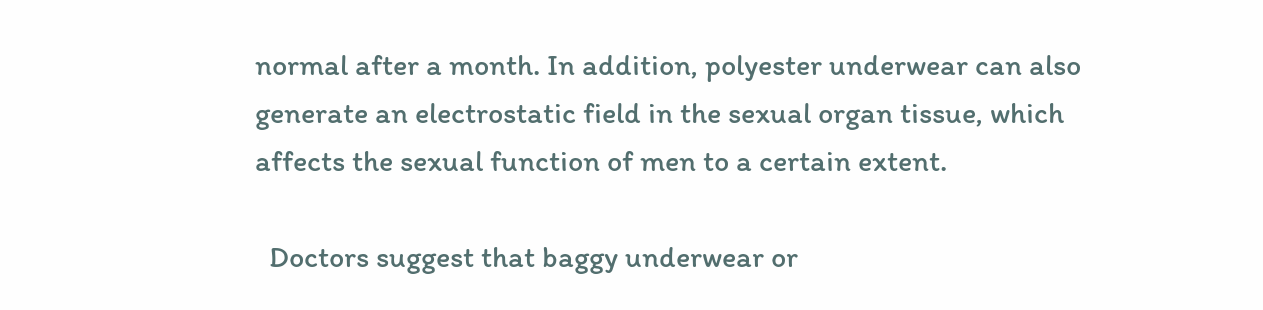normal after a month. In addition, polyester underwear can also generate an electrostatic field in the sexual organ tissue, which affects the sexual function of men to a certain extent.

  Doctors suggest that baggy underwear or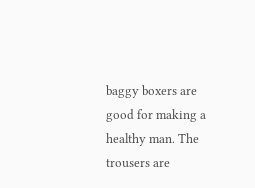baggy boxers are good for making a healthy man. The trousers are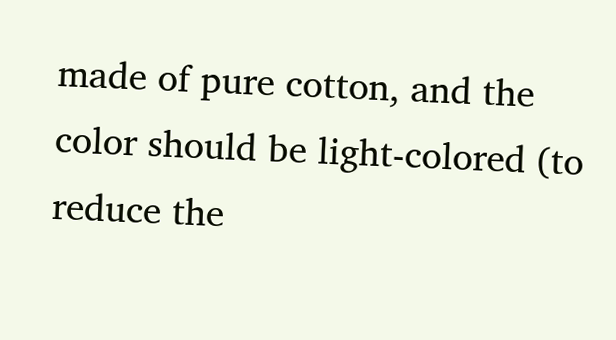made of pure cotton, and the color should be light-colored (to reduce the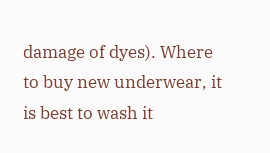damage of dyes). Where to buy new underwear, it is best to wash it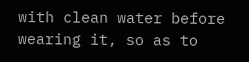with clean water before wearing it, so as to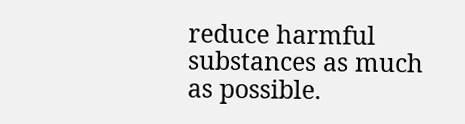reduce harmful substances as much as possible.